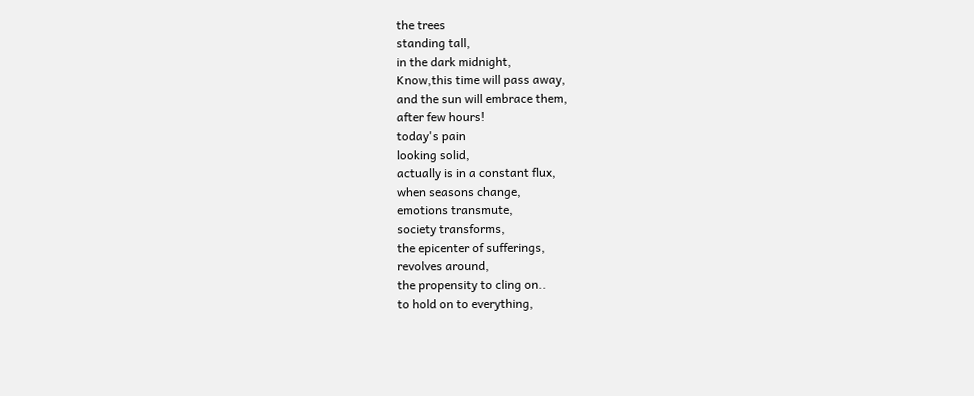the trees
standing tall,
in the dark midnight,
Know,this time will pass away,
and the sun will embrace them,
after few hours!
today's pain
looking solid,
actually is in a constant flux,
when seasons change,
emotions transmute,
society transforms,
the epicenter of sufferings,
revolves around,
the propensity to cling on..
to hold on to everything,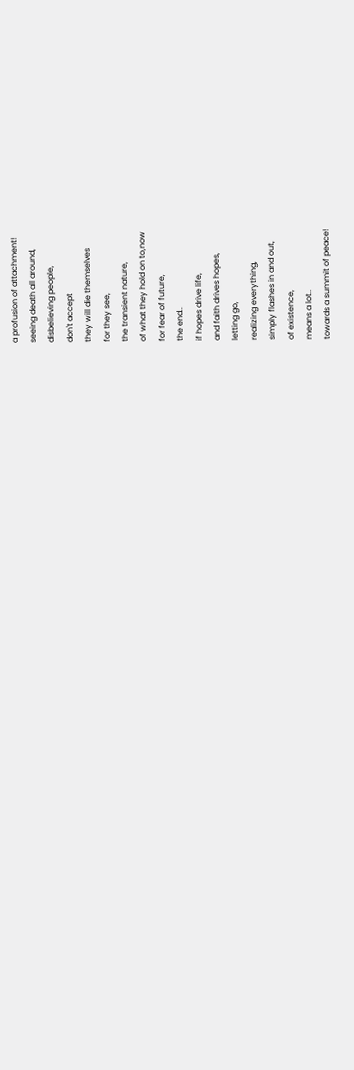a profusion of attachment!
seeing death all around,
disbelieving people,
don't accept
they will die themselves
for they see,
the transient nature,
of what they hold on to,now
for fear of future,
the end..
if hopes drive life,
and faith drives hopes,
letting go,
realizing everything,
simply flashes in and out,
of existence,
means a lot..
towards a summit of peace!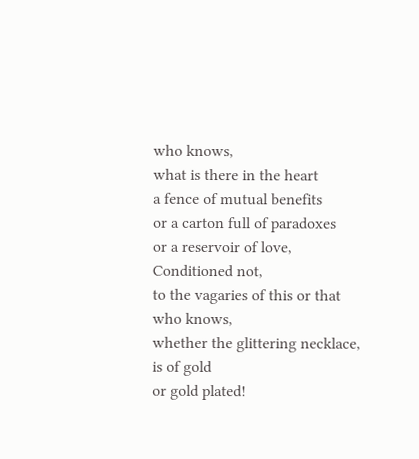who knows,
what is there in the heart
a fence of mutual benefits
or a carton full of paradoxes
or a reservoir of love,
Conditioned not,
to the vagaries of this or that
who knows,
whether the glittering necklace,
is of gold
or gold plated!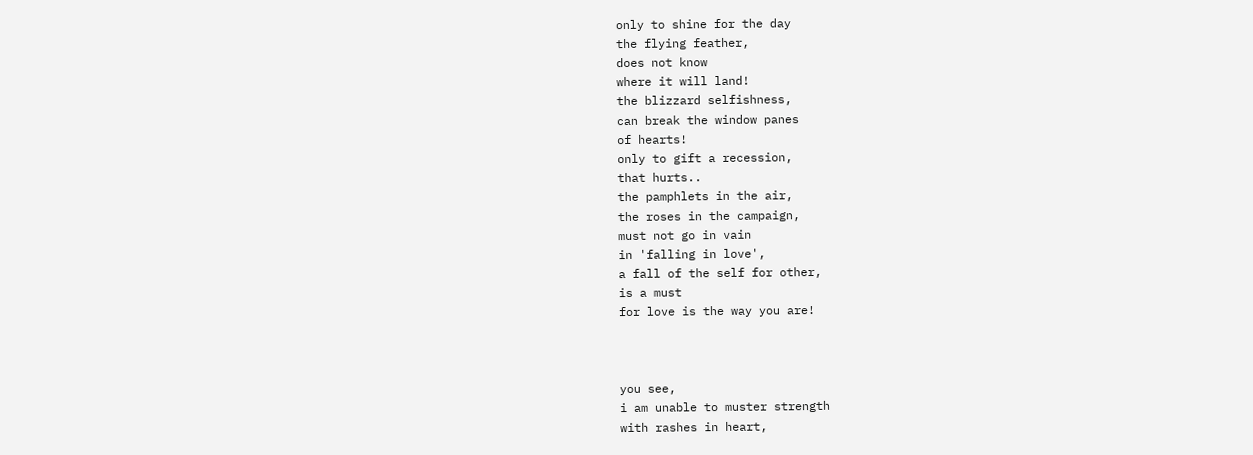only to shine for the day
the flying feather,
does not know
where it will land!
the blizzard selfishness,
can break the window panes
of hearts!
only to gift a recession,
that hurts..
the pamphlets in the air,
the roses in the campaign,
must not go in vain
in 'falling in love',
a fall of the self for other,
is a must
for love is the way you are!



you see,
i am unable to muster strength
with rashes in heart,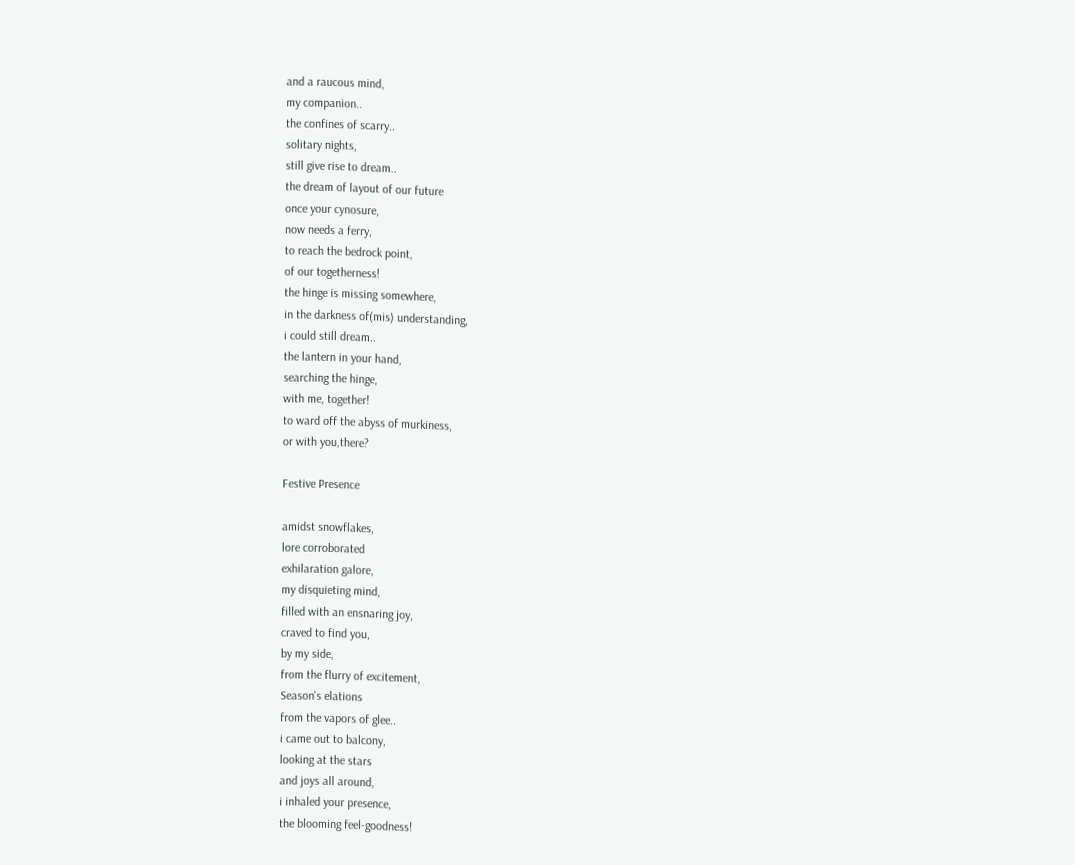and a raucous mind,
my companion..
the confines of scarry..
solitary nights,
still give rise to dream..
the dream of layout of our future
once your cynosure,
now needs a ferry,
to reach the bedrock point,
of our togetherness!
the hinge is missing somewhere,
in the darkness of(mis) understanding,
i could still dream..
the lantern in your hand,
searching the hinge,
with me, together!
to ward off the abyss of murkiness,
or with you,there?

Festive Presence

amidst snowflakes,
lore corroborated
exhilaration galore,
my disquieting mind,
filled with an ensnaring joy,
craved to find you,
by my side,
from the flurry of excitement,
Season's elations
from the vapors of glee..
i came out to balcony,
looking at the stars
and joys all around,
i inhaled your presence,
the blooming feel-goodness!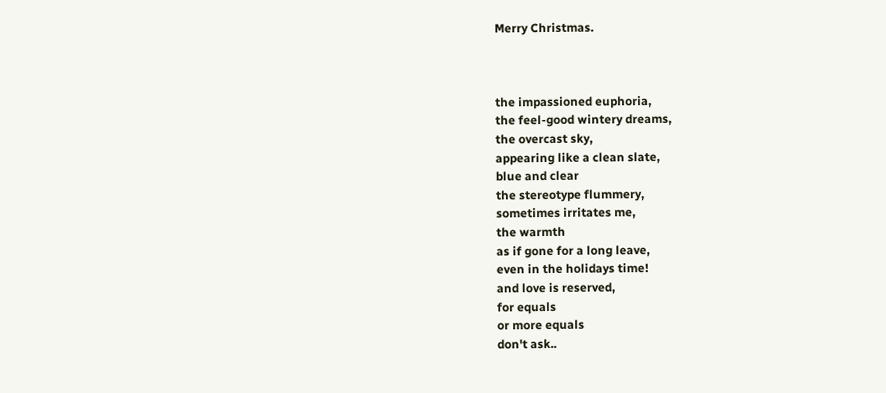Merry Christmas.



the impassioned euphoria,
the feel-good wintery dreams,
the overcast sky,
appearing like a clean slate,
blue and clear
the stereotype flummery,
sometimes irritates me,
the warmth
as if gone for a long leave,
even in the holidays time!
and love is reserved,
for equals
or more equals
don't ask..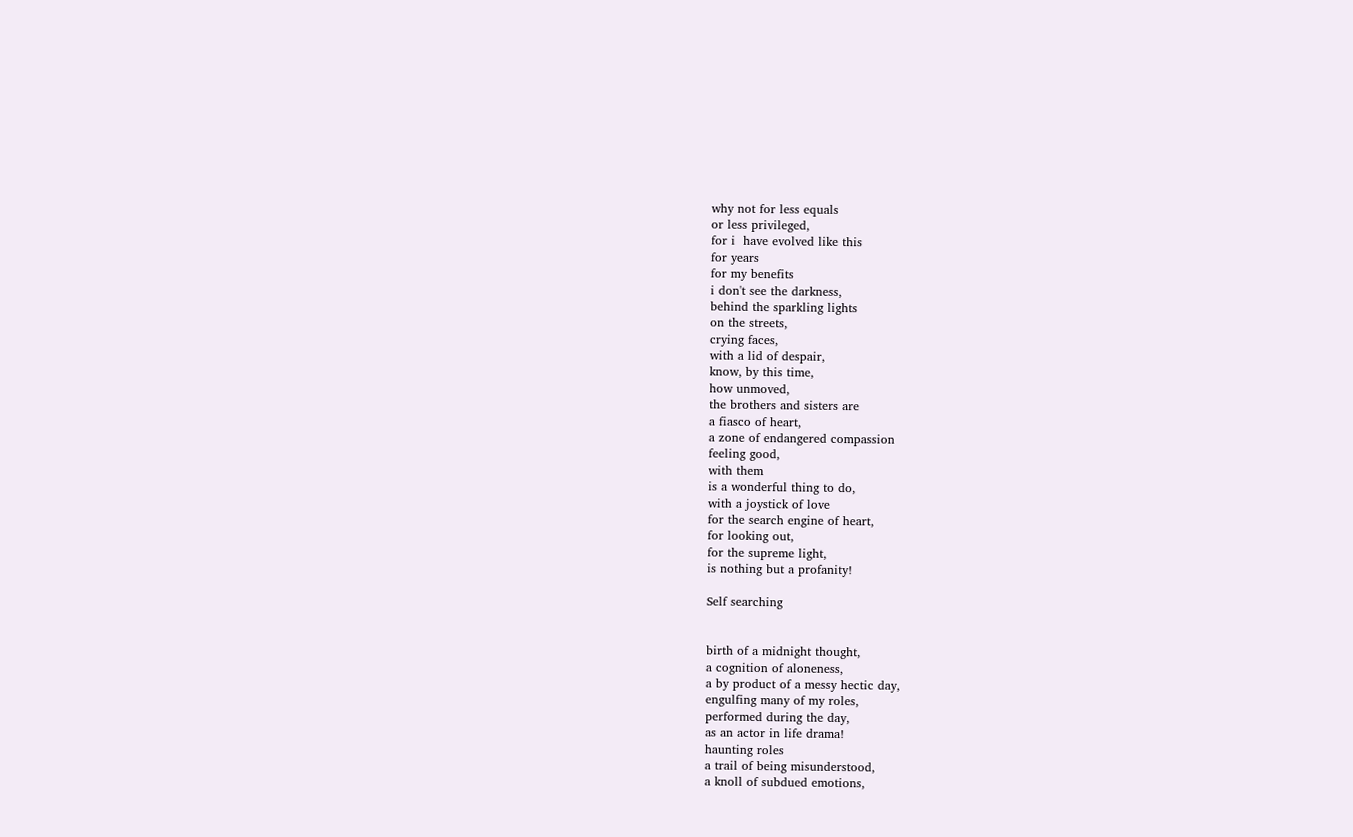why not for less equals
or less privileged,
for i  have evolved like this
for years
for my benefits
i don't see the darkness,
behind the sparkling lights
on the streets,
crying faces,
with a lid of despair,
know, by this time,
how unmoved,
the brothers and sisters are
a fiasco of heart,
a zone of endangered compassion
feeling good,
with them
is a wonderful thing to do,
with a joystick of love
for the search engine of heart,
for looking out,
for the supreme light,
is nothing but a profanity!

Self searching


birth of a midnight thought,
a cognition of aloneness,
a by product of a messy hectic day,
engulfing many of my roles,
performed during the day,
as an actor in life drama!
haunting roles
a trail of being misunderstood,
a knoll of subdued emotions,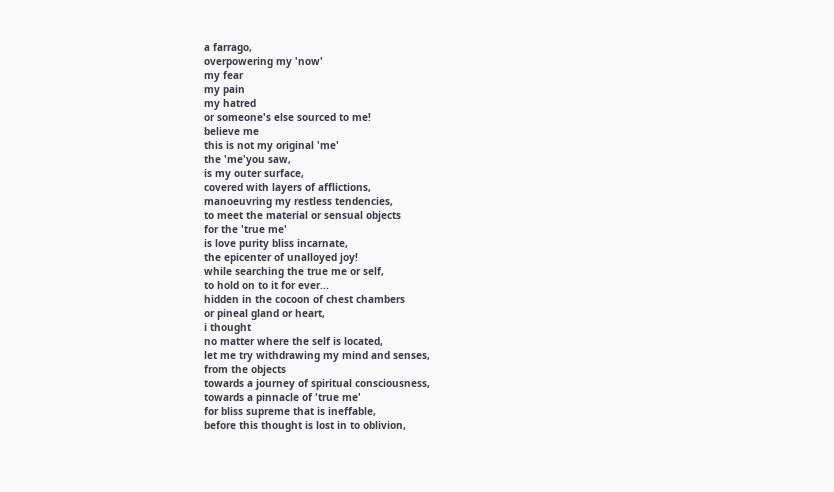a farrago,
overpowering my 'now'
my fear
my pain
my hatred
or someone's else sourced to me!
believe me
this is not my original 'me'
the 'me'you saw,
is my outer surface,
covered with layers of afflictions,
manoeuvring my restless tendencies,
to meet the material or sensual objects
for the 'true me'
is love purity bliss incarnate,
the epicenter of unalloyed joy!
while searching the true me or self,
to hold on to it for ever...
hidden in the cocoon of chest chambers
or pineal gland or heart,
i thought
no matter where the self is located,
let me try withdrawing my mind and senses,
from the objects
towards a journey of spiritual consciousness,
towards a pinnacle of 'true me'
for bliss supreme that is ineffable,
before this thought is lost in to oblivion,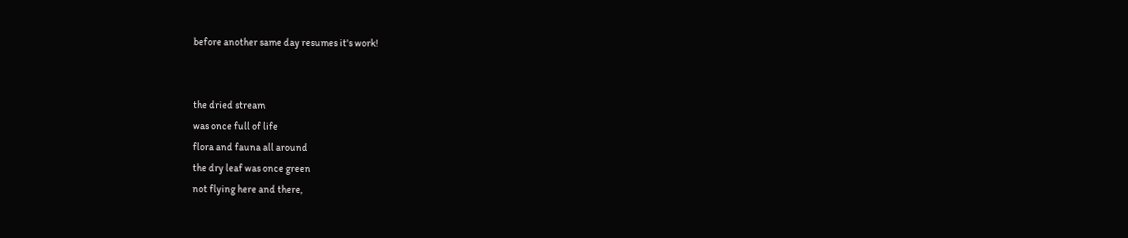before another same day resumes it's work!


the dried stream
was once full of life
flora and fauna all around
the dry leaf was once green
not flying here and there,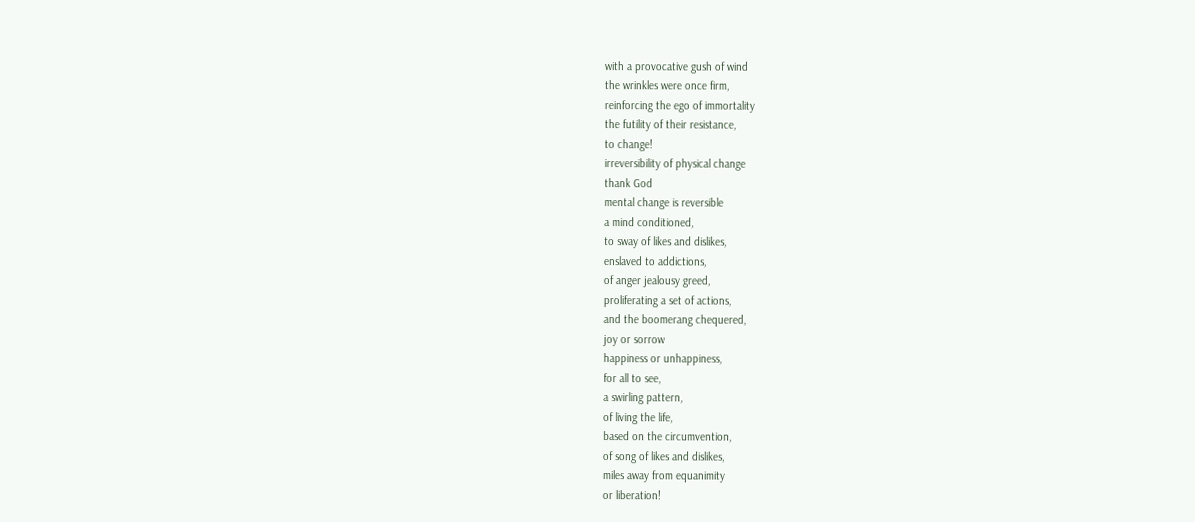with a provocative gush of wind
the wrinkles were once firm,
reinforcing the ego of immortality
the futility of their resistance,
to change!
irreversibility of physical change
thank God
mental change is reversible
a mind conditioned,
to sway of likes and dislikes,
enslaved to addictions,
of anger jealousy greed,
proliferating a set of actions,
and the boomerang chequered,
joy or sorrow
happiness or unhappiness,
for all to see,
a swirling pattern,
of living the life,
based on the circumvention,
of song of likes and dislikes,
miles away from equanimity
or liberation!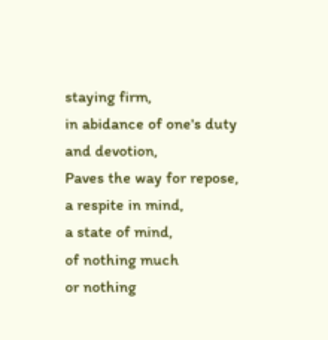staying firm,
in abidance of one's duty
and devotion,
Paves the way for repose,
a respite in mind,
a state of mind,
of nothing much
or nothing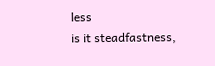less
is it steadfastness,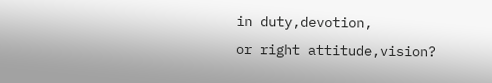in duty,devotion,
or right attitude,vision?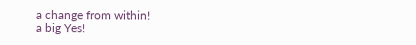a change from within!
a big Yes!